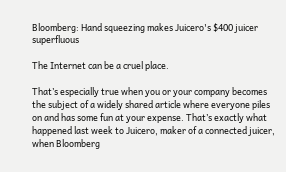Bloomberg: Hand squeezing makes Juicero's $400 juicer superfluous

The Internet can be a cruel place.

That’s especially true when you or your company becomes the subject of a widely shared article where everyone piles on and has some fun at your expense. That’s exactly what happened last week to Juicero, maker of a connected juicer, when Bloomberg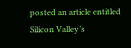posted an article entitled Silicon Valley’s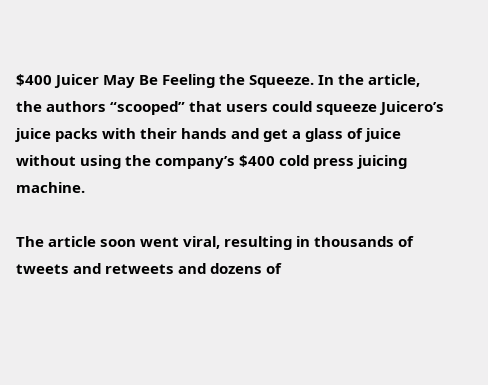$400 Juicer May Be Feeling the Squeeze. In the article, the authors “scooped” that users could squeeze Juicero’s juice packs with their hands and get a glass of juice without using the company’s $400 cold press juicing machine.

The article soon went viral, resulting in thousands of tweets and retweets and dozens of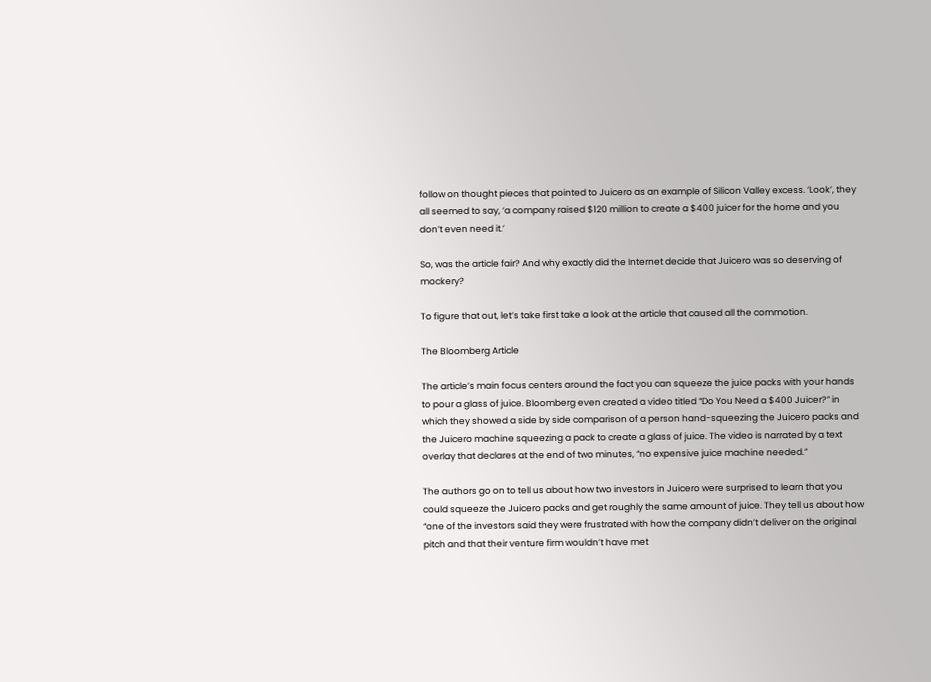follow on thought pieces that pointed to Juicero as an example of Silicon Valley excess. ‘Look’, they all seemed to say, ‘a company raised $120 million to create a $400 juicer for the home and you don’t even need it.’

So, was the article fair? And why exactly did the Internet decide that Juicero was so deserving of mockery?

To figure that out, let’s take first take a look at the article that caused all the commotion.

The Bloomberg Article

The article’s main focus centers around the fact you can squeeze the juice packs with your hands to pour a glass of juice. Bloomberg even created a video titled “Do You Need a $400 Juicer?” in which they showed a side by side comparison of a person hand-squeezing the Juicero packs and the Juicero machine squeezing a pack to create a glass of juice. The video is narrated by a text overlay that declares at the end of two minutes, “no expensive juice machine needed.”

The authors go on to tell us about how two investors in Juicero were surprised to learn that you could squeeze the Juicero packs and get roughly the same amount of juice. They tell us about how “one of the investors said they were frustrated with how the company didn’t deliver on the original pitch and that their venture firm wouldn’t have met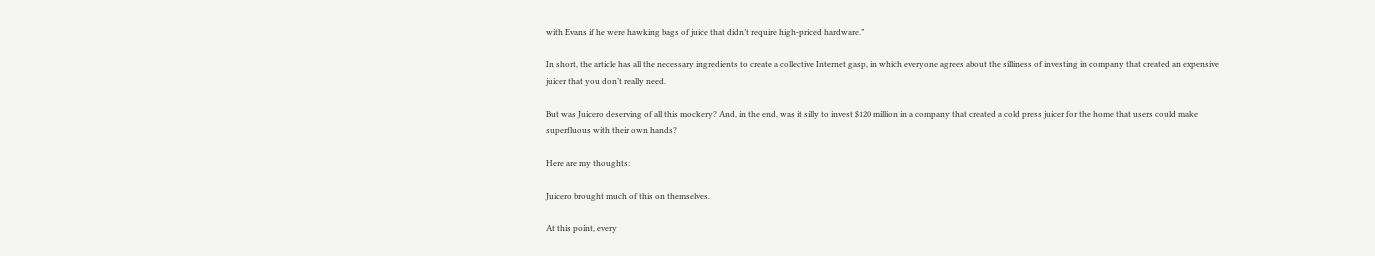with Evans if he were hawking bags of juice that didn’t require high-priced hardware.”

In short, the article has all the necessary ingredients to create a collective Internet gasp, in which everyone agrees about the silliness of investing in company that created an expensive juicer that you don’t really need.

But was Juicero deserving of all this mockery? And, in the end, was it silly to invest $120 million in a company that created a cold press juicer for the home that users could make superfluous with their own hands?

Here are my thoughts:

Juicero brought much of this on themselves.

At this point, every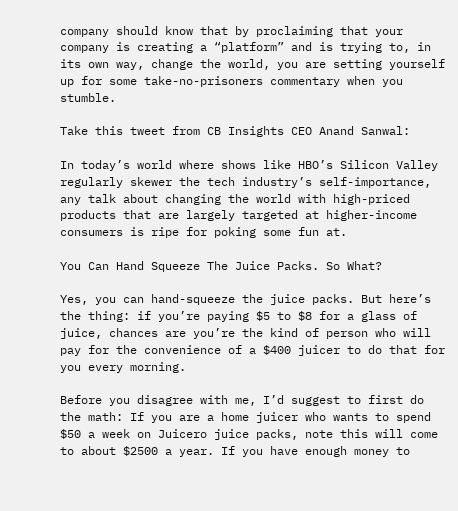company should know that by proclaiming that your company is creating a “platform” and is trying to, in its own way, change the world, you are setting yourself up for some take-no-prisoners commentary when you stumble.

Take this tweet from CB Insights CEO Anand Sanwal:

In today’s world where shows like HBO’s Silicon Valley regularly skewer the tech industry’s self-importance, any talk about changing the world with high-priced products that are largely targeted at higher-income consumers is ripe for poking some fun at.

You Can Hand Squeeze The Juice Packs. So What?

Yes, you can hand-squeeze the juice packs. But here’s the thing: if you’re paying $5 to $8 for a glass of juice, chances are you’re the kind of person who will pay for the convenience of a $400 juicer to do that for you every morning.

Before you disagree with me, I’d suggest to first do the math: If you are a home juicer who wants to spend $50 a week on Juicero juice packs, note this will come to about $2500 a year. If you have enough money to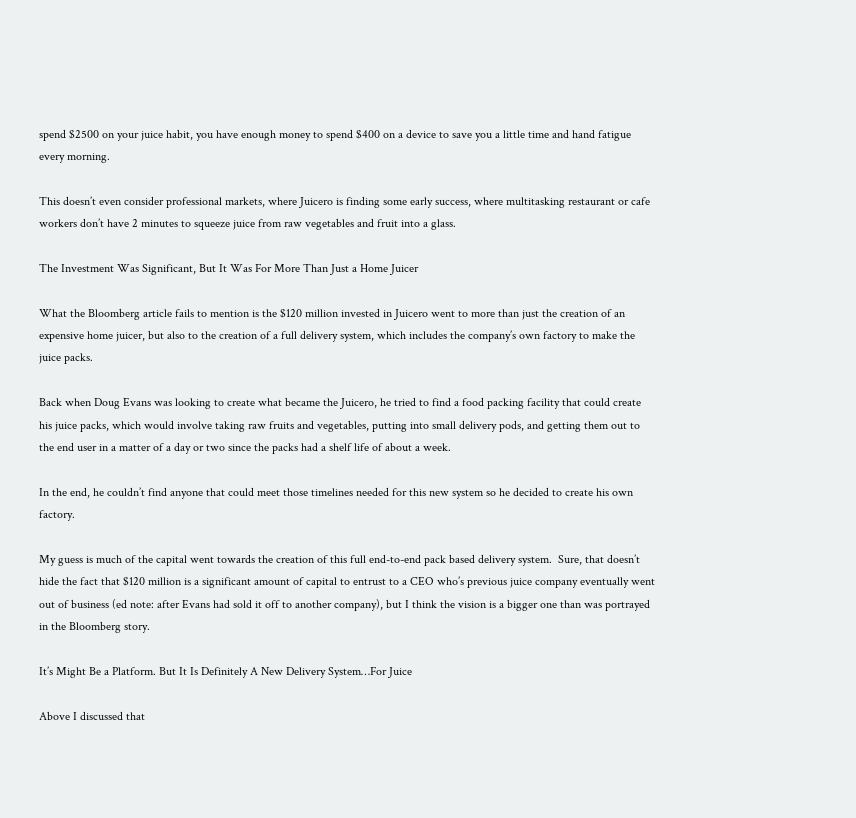spend $2500 on your juice habit, you have enough money to spend $400 on a device to save you a little time and hand fatigue every morning.

This doesn’t even consider professional markets, where Juicero is finding some early success, where multitasking restaurant or cafe workers don’t have 2 minutes to squeeze juice from raw vegetables and fruit into a glass.

The Investment Was Significant, But It Was For More Than Just a Home Juicer

What the Bloomberg article fails to mention is the $120 million invested in Juicero went to more than just the creation of an expensive home juicer, but also to the creation of a full delivery system, which includes the company’s own factory to make the juice packs.

Back when Doug Evans was looking to create what became the Juicero, he tried to find a food packing facility that could create his juice packs, which would involve taking raw fruits and vegetables, putting into small delivery pods, and getting them out to the end user in a matter of a day or two since the packs had a shelf life of about a week.

In the end, he couldn’t find anyone that could meet those timelines needed for this new system so he decided to create his own factory.

My guess is much of the capital went towards the creation of this full end-to-end pack based delivery system.  Sure, that doesn’t hide the fact that $120 million is a significant amount of capital to entrust to a CEO who’s previous juice company eventually went out of business (ed note: after Evans had sold it off to another company), but I think the vision is a bigger one than was portrayed in the Bloomberg story.

It’s Might Be a Platform. But It Is Definitely A New Delivery System…For Juice

Above I discussed that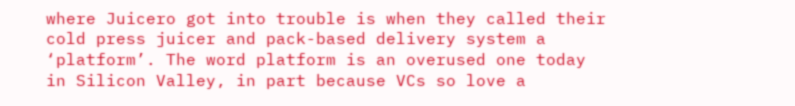where Juicero got into trouble is when they called their cold press juicer and pack-based delivery system a ‘platform’. The word platform is an overused one today in Silicon Valley, in part because VCs so love a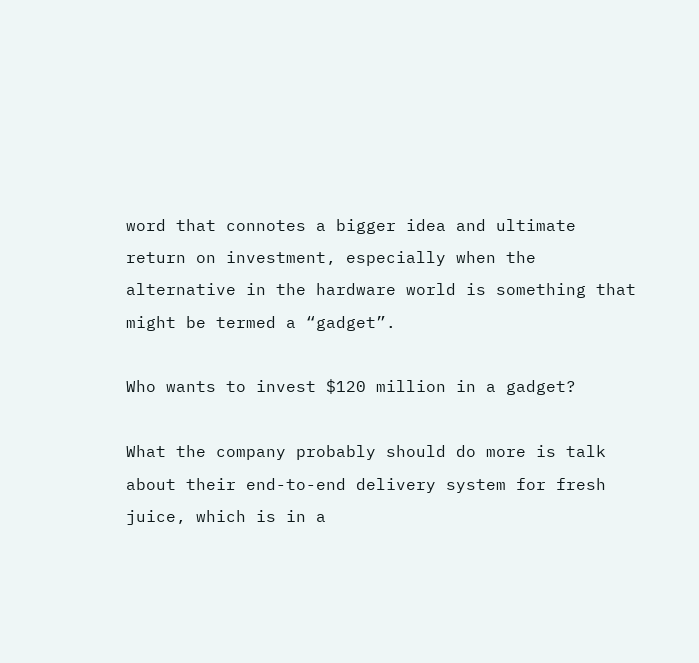word that connotes a bigger idea and ultimate return on investment, especially when the alternative in the hardware world is something that might be termed a “gadget”.

Who wants to invest $120 million in a gadget?

What the company probably should do more is talk about their end-to-end delivery system for fresh juice, which is in a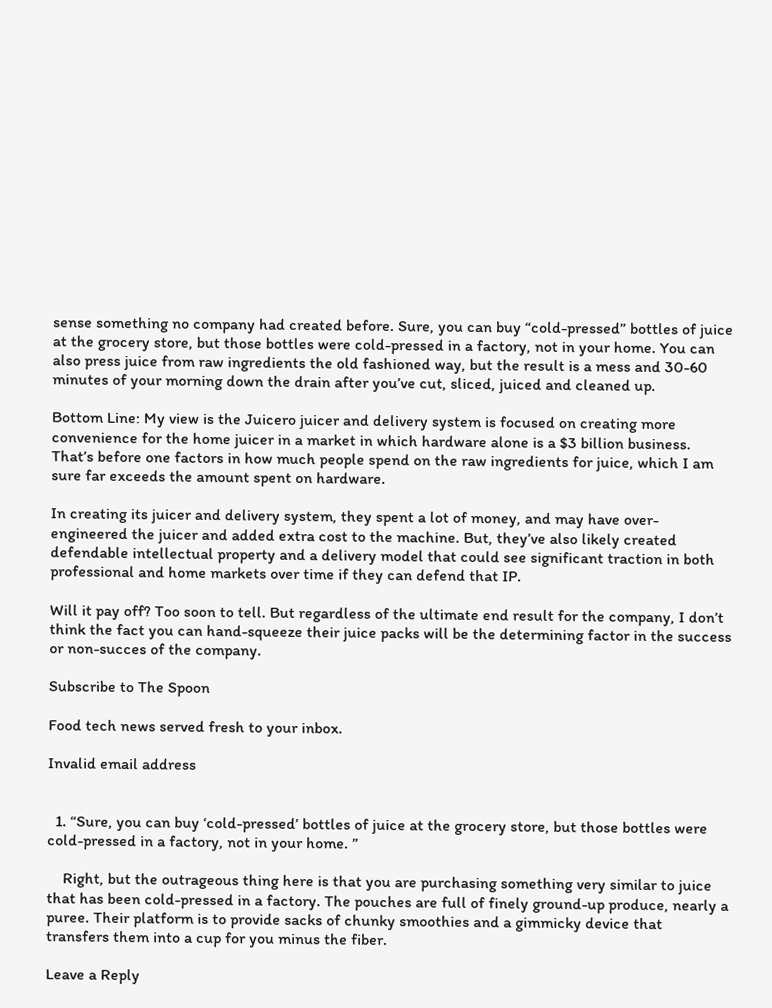sense something no company had created before. Sure, you can buy “cold-pressed” bottles of juice at the grocery store, but those bottles were cold-pressed in a factory, not in your home. You can also press juice from raw ingredients the old fashioned way, but the result is a mess and 30-60 minutes of your morning down the drain after you’ve cut, sliced, juiced and cleaned up.

Bottom Line: My view is the Juicero juicer and delivery system is focused on creating more convenience for the home juicer in a market in which hardware alone is a $3 billion business. That’s before one factors in how much people spend on the raw ingredients for juice, which I am sure far exceeds the amount spent on hardware.

In creating its juicer and delivery system, they spent a lot of money, and may have over-engineered the juicer and added extra cost to the machine. But, they’ve also likely created defendable intellectual property and a delivery model that could see significant traction in both professional and home markets over time if they can defend that IP.

Will it pay off? Too soon to tell. But regardless of the ultimate end result for the company, I don’t think the fact you can hand-squeeze their juice packs will be the determining factor in the success or non-succes of the company.

Subscribe to The Spoon

Food tech news served fresh to your inbox.

Invalid email address


  1. “Sure, you can buy ‘cold-pressed’ bottles of juice at the grocery store, but those bottles were cold-pressed in a factory, not in your home. ”

    Right, but the outrageous thing here is that you are purchasing something very similar to juice that has been cold-pressed in a factory. The pouches are full of finely ground-up produce, nearly a puree. Their platform is to provide sacks of chunky smoothies and a gimmicky device that transfers them into a cup for you minus the fiber.

Leave a Reply